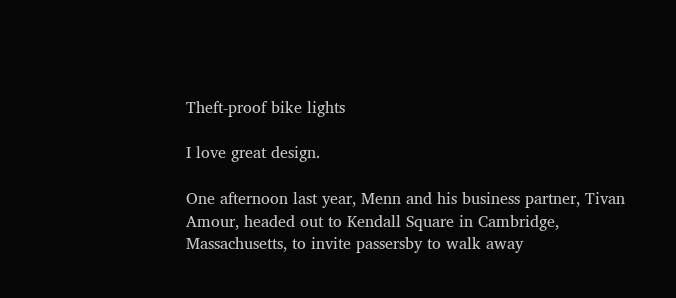Theft-proof bike lights

I love great design.

One afternoon last year, Menn and his business partner, Tivan Amour, headed out to Kendall Square in Cambridge, Massachusetts, to invite passersby to walk away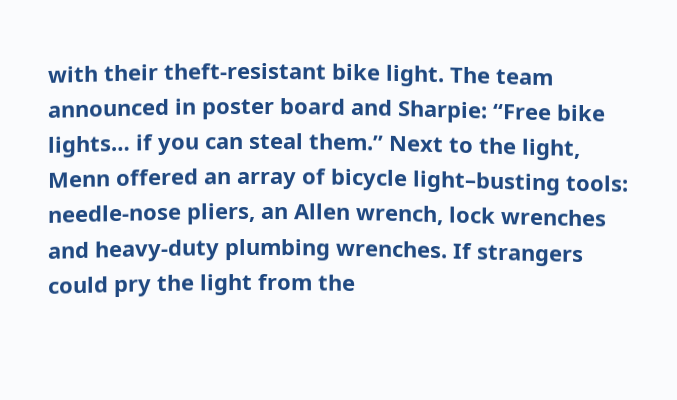with their theft-resistant bike light. The team announced in poster board and Sharpie: “Free bike lights… if you can steal them.” Next to the light, Menn offered an array of bicycle light–busting tools: needle-nose pliers, an Allen wrench, lock wrenches and heavy-duty plumbing wrenches. If strangers could pry the light from the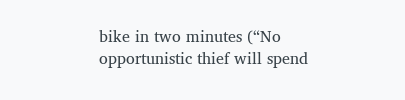bike in two minutes (“No opportunistic thief will spend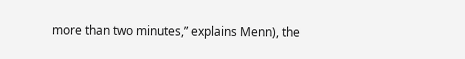more than two minutes,” explains Menn), the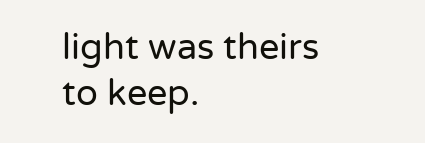light was theirs to keep.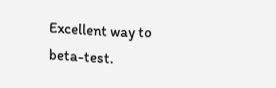Excellent way to beta-test.